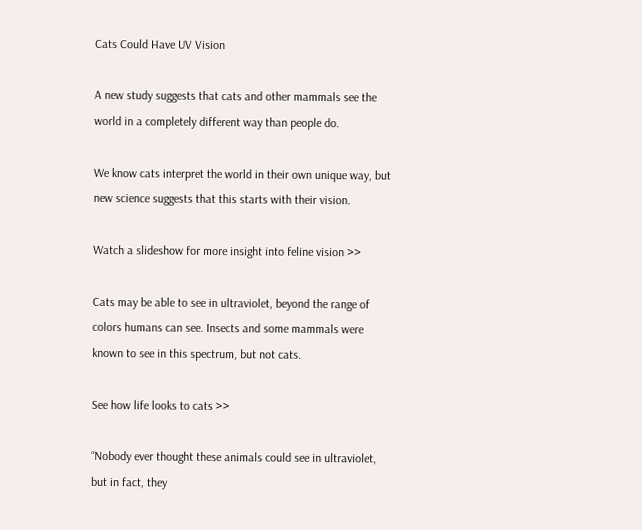Cats Could Have UV Vision

A new study suggests that cats and other mammals see the world in a completely different way than people do.

We know cats interpret the world in their own unique way, but new science suggests that this starts with their vision.

Watch a slideshow for more insight into feline vision >>

Cats may be able to see in ultraviolet, beyond the range of colors humans can see. Insects and some mammals were known to see in this spectrum, but not cats.

See how life looks to cats >>

“Nobody ever thought these animals could see in ultraviolet, but in fact, they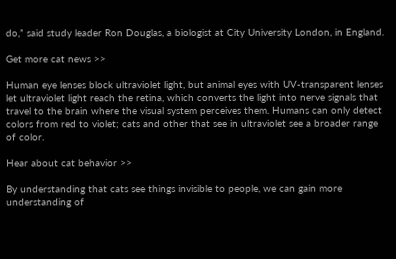do,” said study leader Ron Douglas, a biologist at City University London, in England.

Get more cat news >>

Human eye lenses block ultraviolet light, but animal eyes with UV-transparent lenses let ultraviolet light reach the retina, which converts the light into nerve signals that travel to the brain where the visual system perceives them. Humans can only detect colors from red to violet; cats and other that see in ultraviolet see a broader range of color.

Hear about cat behavior >>

By understanding that cats see things invisible to people, we can gain more understanding of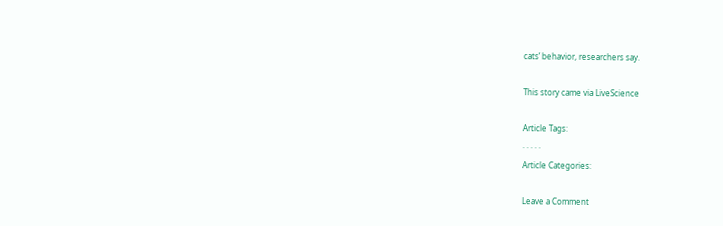cats’ behavior, researchers say.

This story came via LiveScience

Article Tags:
· · · · ·
Article Categories:

Leave a Comment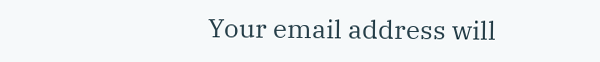Your email address will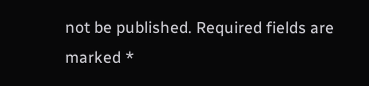not be published. Required fields are marked *